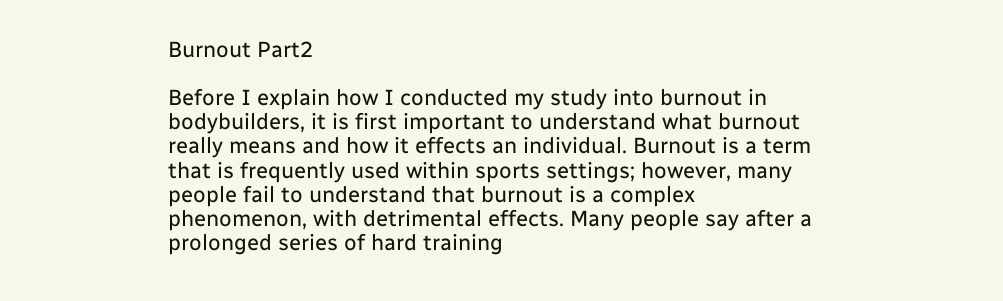Burnout Part2

Before I explain how I conducted my study into burnout in bodybuilders, it is first important to understand what burnout really means and how it effects an individual. Burnout is a term that is frequently used within sports settings; however, many people fail to understand that burnout is a complex phenomenon, with detrimental effects. Many people say after a prolonged series of hard training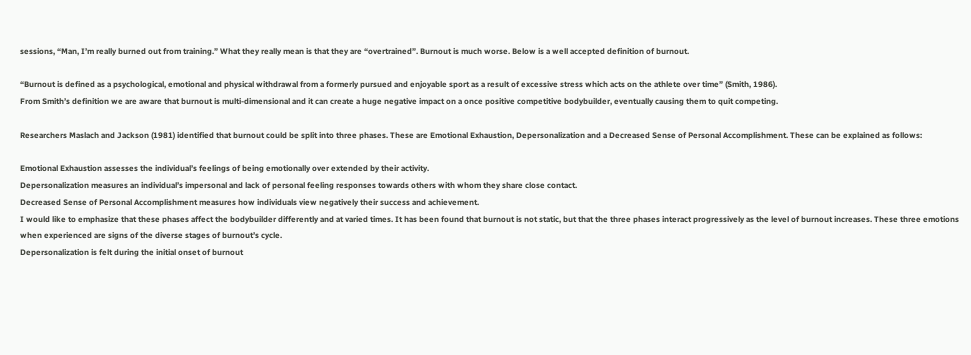sessions, “Man, I’m really burned out from training.” What they really mean is that they are “overtrained”. Burnout is much worse. Below is a well accepted definition of burnout.

“Burnout is defined as a psychological, emotional and physical withdrawal from a formerly pursued and enjoyable sport as a result of excessive stress which acts on the athlete over time” (Smith, 1986).
From Smith’s definition we are aware that burnout is multi-dimensional and it can create a huge negative impact on a once positive competitive bodybuilder, eventually causing them to quit competing.

Researchers Maslach and Jackson (1981) identified that burnout could be split into three phases. These are Emotional Exhaustion, Depersonalization and a Decreased Sense of Personal Accomplishment. These can be explained as follows:

Emotional Exhaustion assesses the individual’s feelings of being emotionally over extended by their activity.
Depersonalization measures an individual’s impersonal and lack of personal feeling responses towards others with whom they share close contact.
Decreased Sense of Personal Accomplishment measures how individuals view negatively their success and achievement.
I would like to emphasize that these phases affect the bodybuilder differently and at varied times. It has been found that burnout is not static, but that the three phases interact progressively as the level of burnout increases. These three emotions when experienced are signs of the diverse stages of burnout’s cycle.
Depersonalization is felt during the initial onset of burnout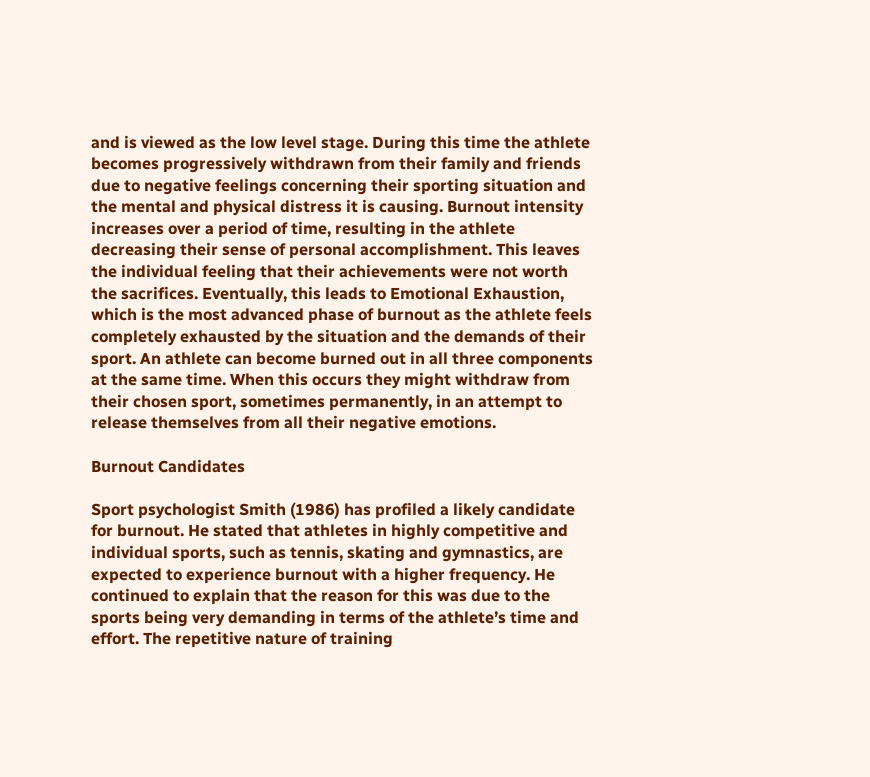and is viewed as the low level stage. During this time the athlete becomes progressively withdrawn from their family and friends due to negative feelings concerning their sporting situation and the mental and physical distress it is causing. Burnout intensity increases over a period of time, resulting in the athlete decreasing their sense of personal accomplishment. This leaves the individual feeling that their achievements were not worth the sacrifices. Eventually, this leads to Emotional Exhaustion, which is the most advanced phase of burnout as the athlete feels completely exhausted by the situation and the demands of their sport. An athlete can become burned out in all three components at the same time. When this occurs they might withdraw from their chosen sport, sometimes permanently, in an attempt to release themselves from all their negative emotions.

Burnout Candidates

Sport psychologist Smith (1986) has profiled a likely candidate for burnout. He stated that athletes in highly competitive and individual sports, such as tennis, skating and gymnastics, are expected to experience burnout with a higher frequency. He continued to explain that the reason for this was due to the sports being very demanding in terms of the athlete’s time and effort. The repetitive nature of training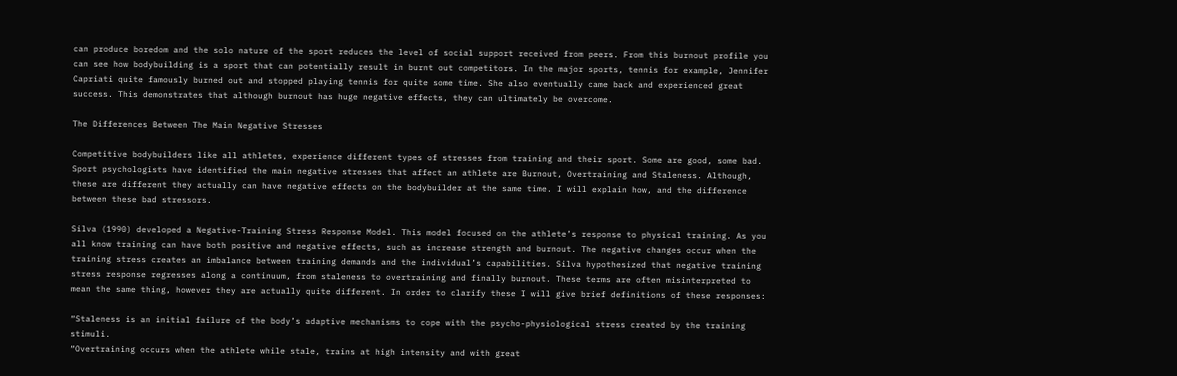can produce boredom and the solo nature of the sport reduces the level of social support received from peers. From this burnout profile you can see how bodybuilding is a sport that can potentially result in burnt out competitors. In the major sports, tennis for example, Jennifer Capriati quite famously burned out and stopped playing tennis for quite some time. She also eventually came back and experienced great success. This demonstrates that although burnout has huge negative effects, they can ultimately be overcome.

The Differences Between The Main Negative Stresses

Competitive bodybuilders like all athletes, experience different types of stresses from training and their sport. Some are good, some bad. Sport psychologists have identified the main negative stresses that affect an athlete are Burnout, Overtraining and Staleness. Although, these are different they actually can have negative effects on the bodybuilder at the same time. I will explain how, and the difference between these bad stressors.

Silva (1990) developed a Negative-Training Stress Response Model. This model focused on the athlete’s response to physical training. As you all know training can have both positive and negative effects, such as increase strength and burnout. The negative changes occur when the training stress creates an imbalance between training demands and the individual’s capabilities. Silva hypothesized that negative training stress response regresses along a continuum, from staleness to overtraining and finally burnout. These terms are often misinterpreted to mean the same thing, however they are actually quite different. In order to clarify these I will give brief definitions of these responses:

“Staleness is an initial failure of the body’s adaptive mechanisms to cope with the psycho-physiological stress created by the training stimuli.
“Overtraining occurs when the athlete while stale, trains at high intensity and with great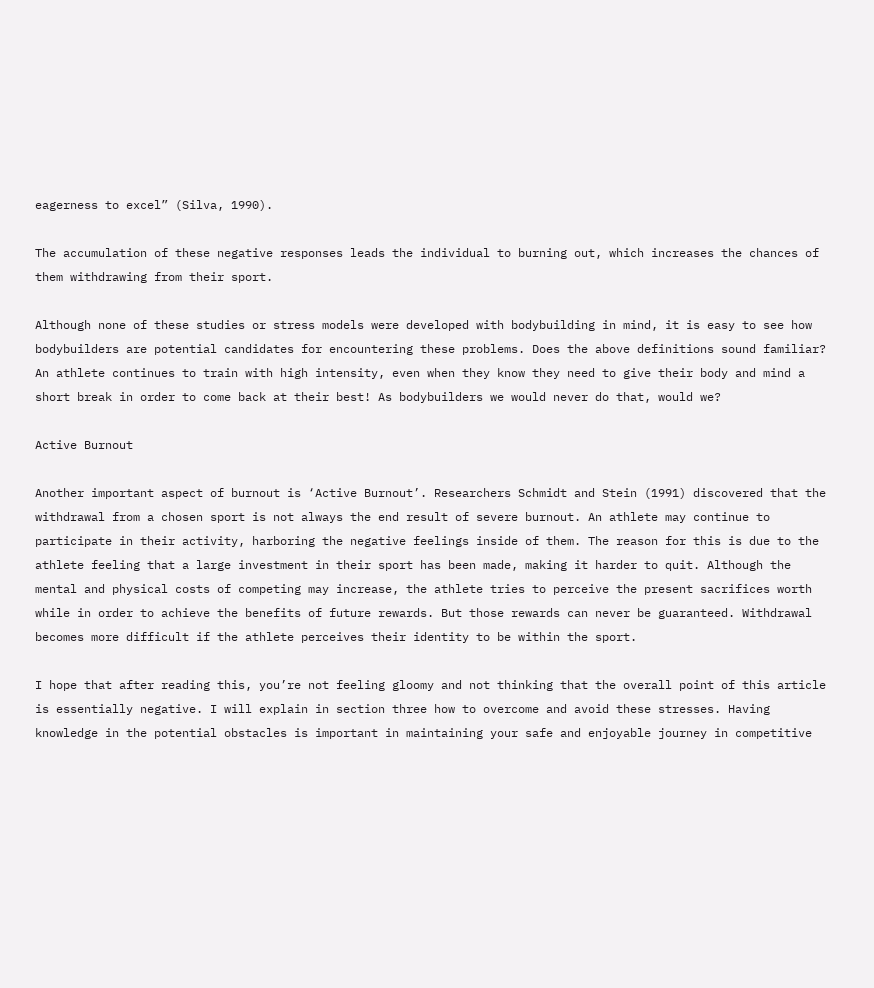eagerness to excel” (Silva, 1990).

The accumulation of these negative responses leads the individual to burning out, which increases the chances of them withdrawing from their sport.

Although none of these studies or stress models were developed with bodybuilding in mind, it is easy to see how bodybuilders are potential candidates for encountering these problems. Does the above definitions sound familiar? An athlete continues to train with high intensity, even when they know they need to give their body and mind a short break in order to come back at their best! As bodybuilders we would never do that, would we?

Active Burnout

Another important aspect of burnout is ‘Active Burnout’. Researchers Schmidt and Stein (1991) discovered that the withdrawal from a chosen sport is not always the end result of severe burnout. An athlete may continue to participate in their activity, harboring the negative feelings inside of them. The reason for this is due to the athlete feeling that a large investment in their sport has been made, making it harder to quit. Although the mental and physical costs of competing may increase, the athlete tries to perceive the present sacrifices worth while in order to achieve the benefits of future rewards. But those rewards can never be guaranteed. Withdrawal becomes more difficult if the athlete perceives their identity to be within the sport.

I hope that after reading this, you’re not feeling gloomy and not thinking that the overall point of this article is essentially negative. I will explain in section three how to overcome and avoid these stresses. Having knowledge in the potential obstacles is important in maintaining your safe and enjoyable journey in competitive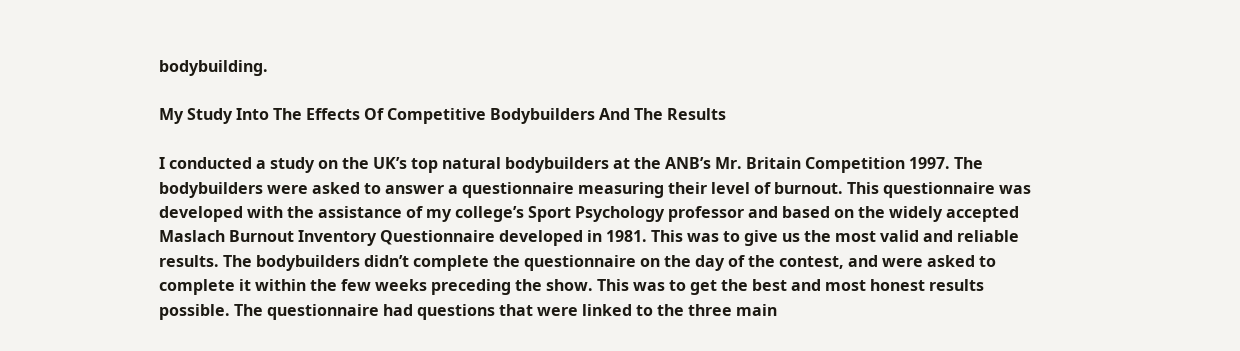bodybuilding.

My Study Into The Effects Of Competitive Bodybuilders And The Results

I conducted a study on the UK’s top natural bodybuilders at the ANB’s Mr. Britain Competition 1997. The bodybuilders were asked to answer a questionnaire measuring their level of burnout. This questionnaire was developed with the assistance of my college’s Sport Psychology professor and based on the widely accepted Maslach Burnout Inventory Questionnaire developed in 1981. This was to give us the most valid and reliable results. The bodybuilders didn’t complete the questionnaire on the day of the contest, and were asked to complete it within the few weeks preceding the show. This was to get the best and most honest results possible. The questionnaire had questions that were linked to the three main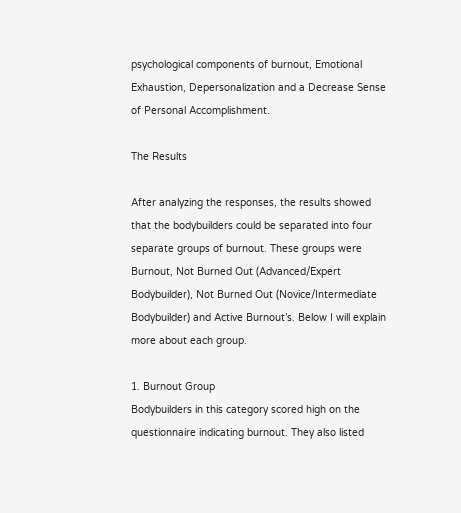psychological components of burnout, Emotional Exhaustion, Depersonalization and a Decrease Sense of Personal Accomplishment.

The Results

After analyzing the responses, the results showed that the bodybuilders could be separated into four separate groups of burnout. These groups were Burnout, Not Burned Out (Advanced/Expert Bodybuilder), Not Burned Out (Novice/Intermediate Bodybuilder) and Active Burnout’s. Below I will explain more about each group.

1. Burnout Group
Bodybuilders in this category scored high on the questionnaire indicating burnout. They also listed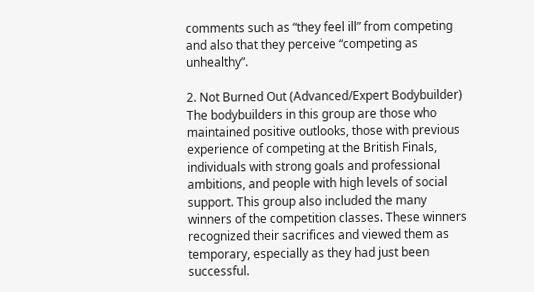comments such as “they feel ill” from competing and also that they perceive “competing as unhealthy”.

2. Not Burned Out (Advanced/Expert Bodybuilder)
The bodybuilders in this group are those who maintained positive outlooks, those with previous experience of competing at the British Finals, individuals with strong goals and professional ambitions, and people with high levels of social support. This group also included the many winners of the competition classes. These winners recognized their sacrifices and viewed them as temporary, especially as they had just been successful.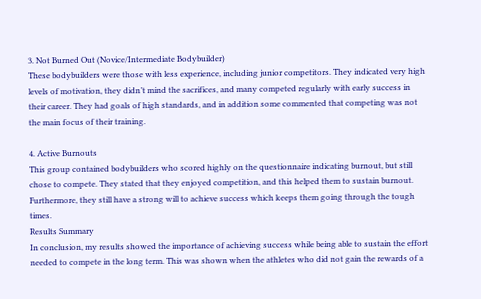3. Not Burned Out (Novice/Intermediate Bodybuilder)
These bodybuilders were those with less experience, including junior competitors. They indicated very high levels of motivation, they didn’t mind the sacrifices, and many competed regularly with early success in their career. They had goals of high standards, and in addition some commented that competing was not the main focus of their training.

4. Active Burnouts
This group contained bodybuilders who scored highly on the questionnaire indicating burnout, but still chose to compete. They stated that they enjoyed competition, and this helped them to sustain burnout. Furthermore, they still have a strong will to achieve success which keeps them going through the tough times.
Results Summary
In conclusion, my results showed the importance of achieving success while being able to sustain the effort needed to compete in the long term. This was shown when the athletes who did not gain the rewards of a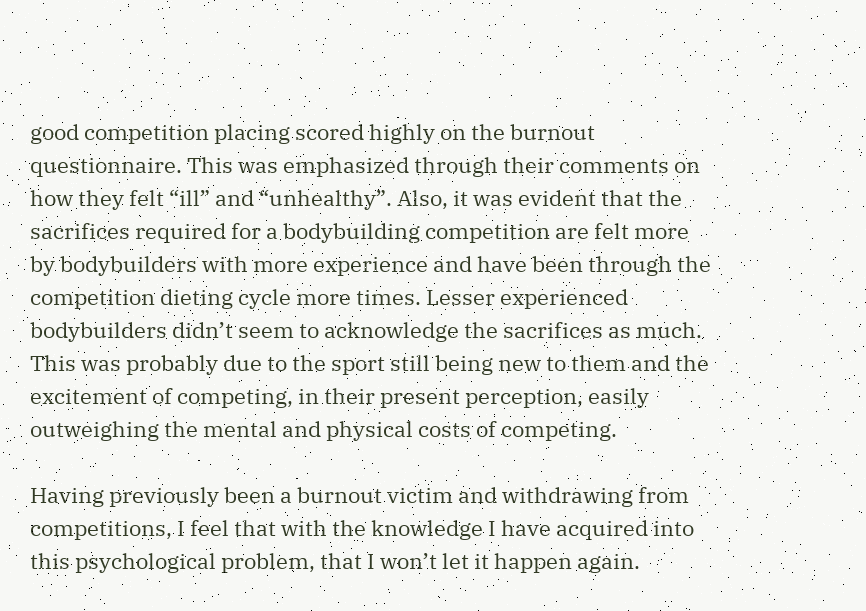good competition placing scored highly on the burnout questionnaire. This was emphasized through their comments on how they felt “ill” and “unhealthy”. Also, it was evident that the sacrifices required for a bodybuilding competition are felt more by bodybuilders with more experience and have been through the competition dieting cycle more times. Lesser experienced bodybuilders didn’t seem to acknowledge the sacrifices as much. This was probably due to the sport still being new to them and the excitement of competing, in their present perception, easily outweighing the mental and physical costs of competing.

Having previously been a burnout victim and withdrawing from competitions, I feel that with the knowledge I have acquired into this psychological problem, that I won’t let it happen again.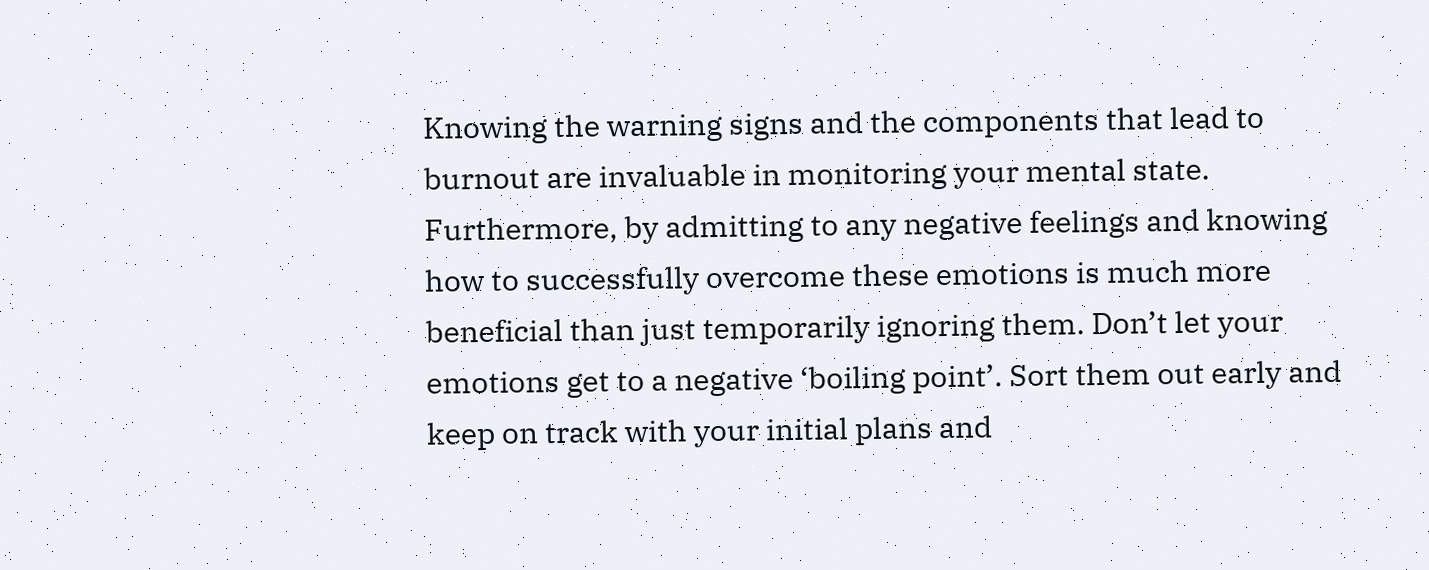Knowing the warning signs and the components that lead to burnout are invaluable in monitoring your mental state. Furthermore, by admitting to any negative feelings and knowing how to successfully overcome these emotions is much more beneficial than just temporarily ignoring them. Don’t let your emotions get to a negative ‘boiling point’. Sort them out early and keep on track with your initial plans and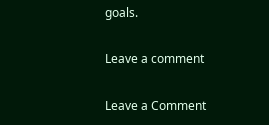goals.

Leave a comment

Leave a Comment